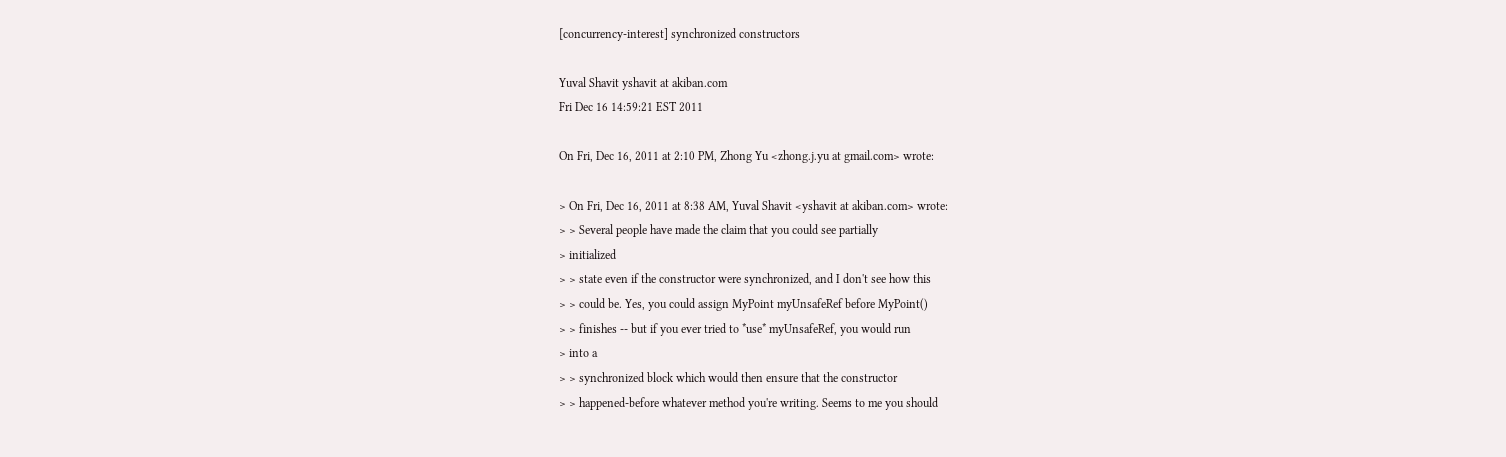[concurrency-interest] synchronized constructors

Yuval Shavit yshavit at akiban.com
Fri Dec 16 14:59:21 EST 2011

On Fri, Dec 16, 2011 at 2:10 PM, Zhong Yu <zhong.j.yu at gmail.com> wrote:

> On Fri, Dec 16, 2011 at 8:38 AM, Yuval Shavit <yshavit at akiban.com> wrote:
> > Several people have made the claim that you could see partially
> initialized
> > state even if the constructor were synchronized, and I don't see how this
> > could be. Yes, you could assign MyPoint myUnsafeRef before MyPoint()
> > finishes -- but if you ever tried to *use* myUnsafeRef, you would run
> into a
> > synchronized block which would then ensure that the constructor
> > happened-before whatever method you're writing. Seems to me you should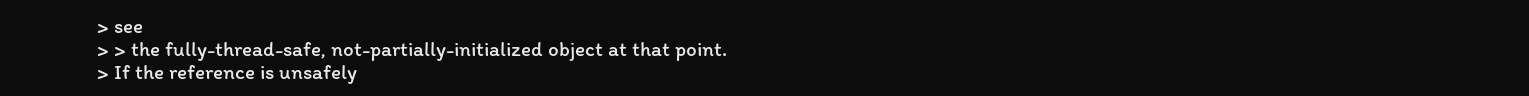> see
> > the fully-thread-safe, not-partially-initialized object at that point.
> If the reference is unsafely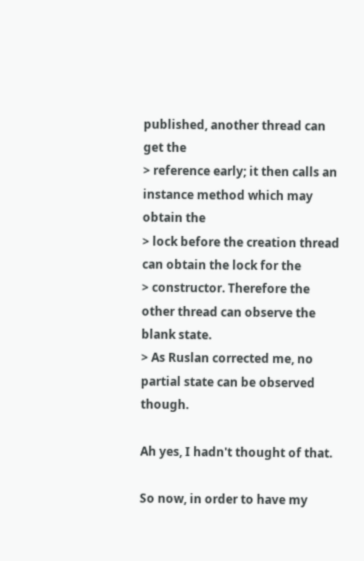published, another thread can get the
> reference early; it then calls an instance method which may obtain the
> lock before the creation thread can obtain the lock for the
> constructor. Therefore the other thread can observe the blank state.
> As Ruslan corrected me, no partial state can be observed though.

Ah yes, I hadn't thought of that.

So now, in order to have my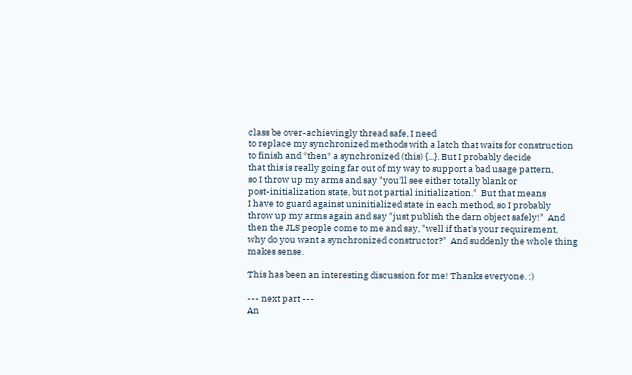class be over-achievingly thread safe, I need
to replace my synchronized methods with a latch that waits for construction
to finish and *then* a synchronized (this) {...}. But I probably decide
that this is really going far out of my way to support a bad usage pattern,
so I throw up my arms and say "you'll see either totally blank or
post-initialization state, but not partial initialization."  But that means
I have to guard against uninitialized state in each method, so I probably
throw up my arms again and say "just publish the darn object safely!"  And
then the JLS people come to me and say, "well if that's your requirement,
why do you want a synchronized constructor?"  And suddenly the whole thing
makes sense.

This has been an interesting discussion for me! Thanks everyone. :)

--- next part ---
An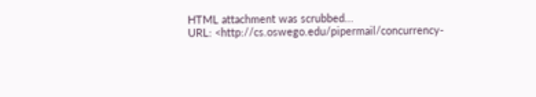HTML attachment was scrubbed...
URL: <http://cs.oswego.edu/pipermail/concurrency-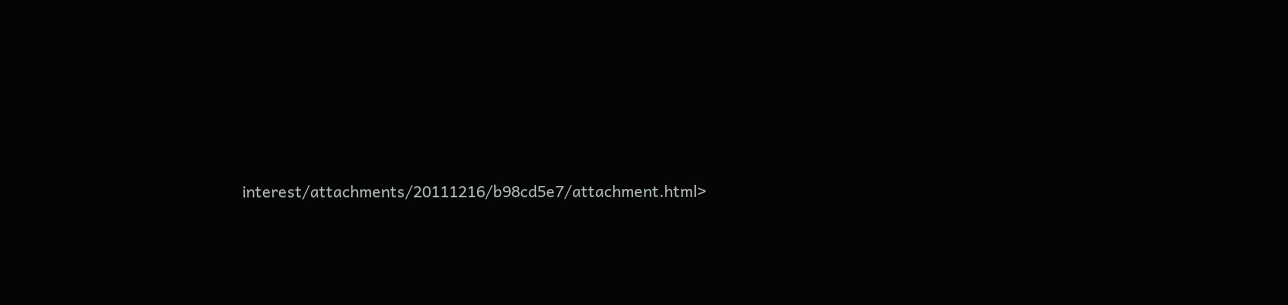interest/attachments/20111216/b98cd5e7/attachment.html>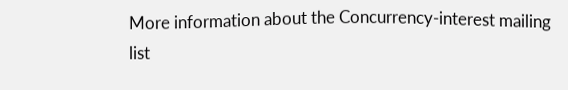More information about the Concurrency-interest mailing list